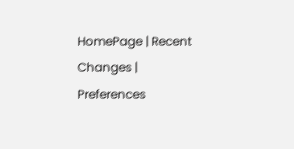HomePage | Recent Changes | Preferences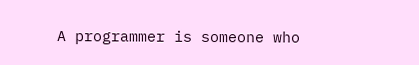A programmer is someone who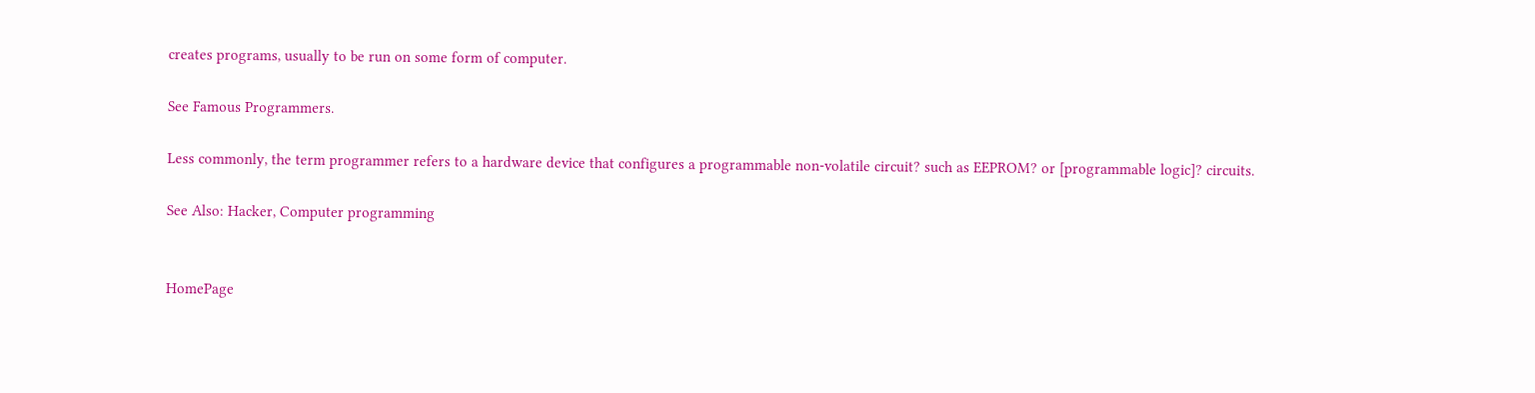creates programs, usually to be run on some form of computer.

See Famous Programmers.

Less commonly, the term programmer refers to a hardware device that configures a programmable non-volatile circuit? such as EEPROM? or [programmable logic]? circuits.

See Also: Hacker, Computer programming


HomePage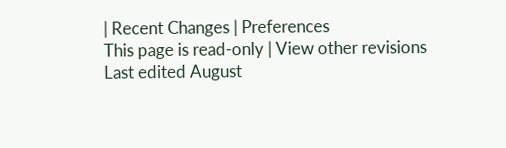| Recent Changes | Preferences
This page is read-only | View other revisions
Last edited August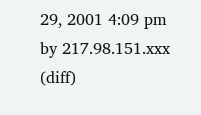29, 2001 4:09 pm by 217.98.151.xxx (diff)